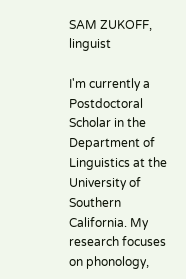SAM ZUKOFF, linguist

I'm currently a Postdoctoral Scholar in the Department of Linguistics at the University of Southern California. My research focuses on phonology,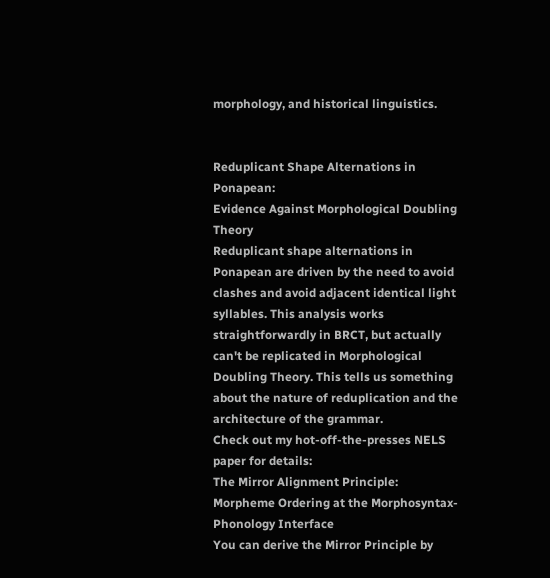morphology, and historical linguistics.


Reduplicant Shape Alternations in Ponapean:
Evidence Against Morphological Doubling Theory
Reduplicant shape alternations in Ponapean are driven by the need to avoid clashes and avoid adjacent identical light syllables. This analysis works straightforwardly in BRCT, but actually can't be replicated in Morphological Doubling Theory. This tells us something about the nature of reduplication and the architecture of the grammar.
Check out my hot-off-the-presses NELS paper for details:
The Mirror Alignment Principle:
Morpheme Ordering at the Morphosyntax-Phonology Interface
You can derive the Mirror Principle by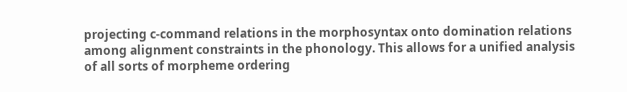projecting c-command relations in the morphosyntax onto domination relations among alignment constraints in the phonology. This allows for a unified analysis of all sorts of morpheme ordering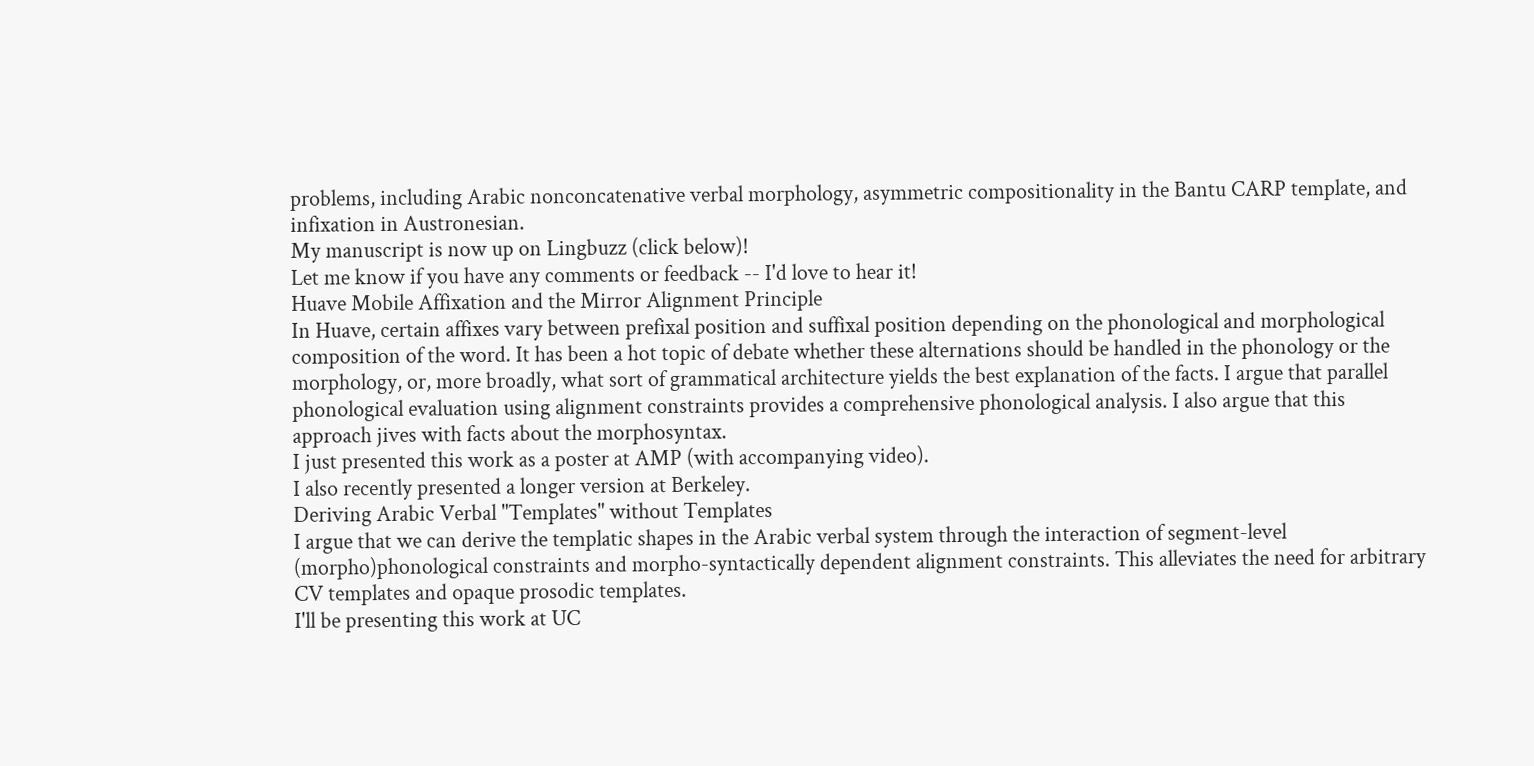problems, including Arabic nonconcatenative verbal morphology, asymmetric compositionality in the Bantu CARP template, and infixation in Austronesian.
My manuscript is now up on Lingbuzz (click below)!
Let me know if you have any comments or feedback -- I'd love to hear it!
Huave Mobile Affixation and the Mirror Alignment Principle
In Huave, certain affixes vary between prefixal position and suffixal position depending on the phonological and morphological composition of the word. It has been a hot topic of debate whether these alternations should be handled in the phonology or the morphology, or, more broadly, what sort of grammatical architecture yields the best explanation of the facts. I argue that parallel phonological evaluation using alignment constraints provides a comprehensive phonological analysis. I also argue that this approach jives with facts about the morphosyntax.
I just presented this work as a poster at AMP (with accompanying video).
I also recently presented a longer version at Berkeley.
Deriving Arabic Verbal "Templates" without Templates
I argue that we can derive the templatic shapes in the Arabic verbal system through the interaction of segment-level (morpho)phonological constraints and morpho-syntactically dependent alignment constraints. This alleviates the need for arbitrary CV templates and opaque prosodic templates.
I'll be presenting this work at UC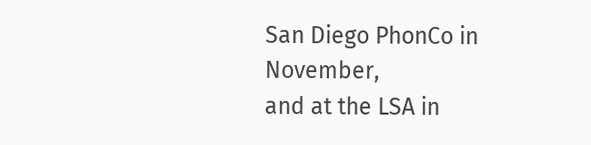San Diego PhonCo in November,
and at the LSA in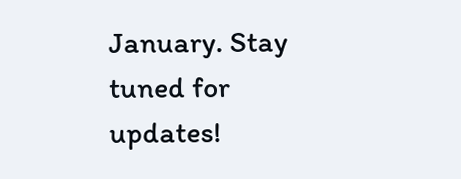January. Stay tuned for updates!